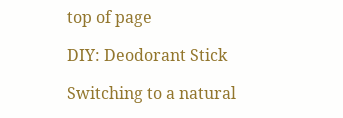top of page

DIY: Deodorant Stick

Switching to a natural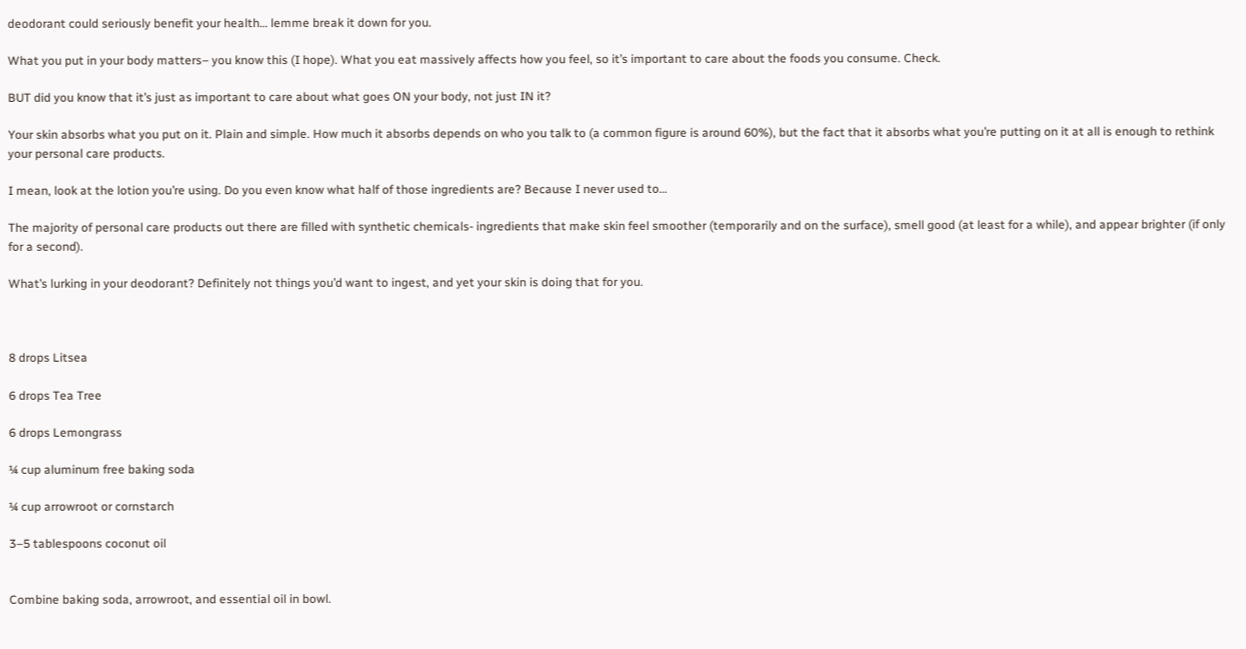deodorant could seriously benefit your health… lemme break it down for you.

What you put in your body matters– you know this (I hope). What you eat massively affects how you feel, so it’s important to care about the foods you consume. Check.

BUT did you know that it’s just as important to care about what goes ON your body, not just IN it?

Your skin absorbs what you put on it. Plain and simple. How much it absorbs depends on who you talk to (a common figure is around 60%), but the fact that it absorbs what you’re putting on it at all is enough to rethink your personal care products.

I mean, look at the lotion you’re using. Do you even know what half of those ingredients are? Because I never used to…

The majority of personal care products out there are filled with synthetic chemicals- ingredients that make skin feel smoother (temporarily and on the surface), smell good (at least for a while), and appear brighter (if only for a second).

What’s lurking in your deodorant? Definitely not things you’d want to ingest, and yet your skin is doing that for you.



8 drops Litsea

6 drops Tea Tree

6 drops Lemongrass

¼ cup aluminum free baking soda

¼ cup arrowroot or cornstarch

3–5 tablespoons coconut oil


Combine baking soda, arrowroot, and essential oil in bowl.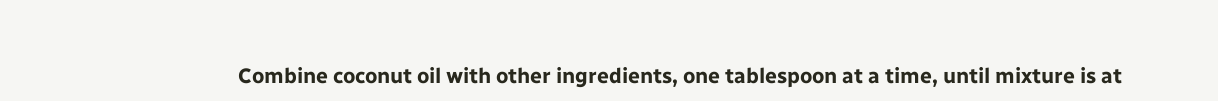Combine coconut oil with other ingredients, one tablespoon at a time, until mixture is at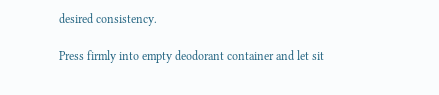desired consistency.

Press firmly into empty deodorant container and let sit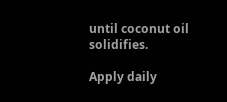until coconut oil solidifies.

Apply daily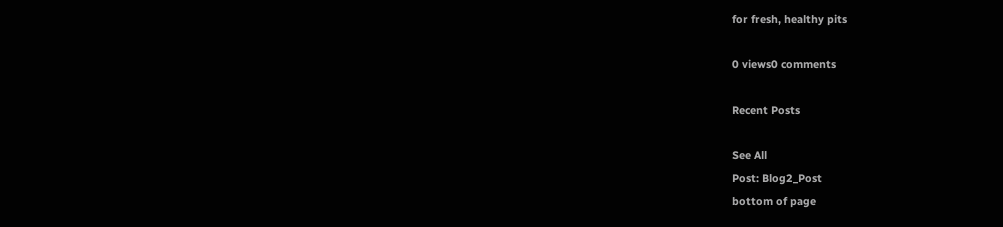for fresh, healthy pits

0 views0 comments

Recent Posts

See All
Post: Blog2_Post
bottom of page